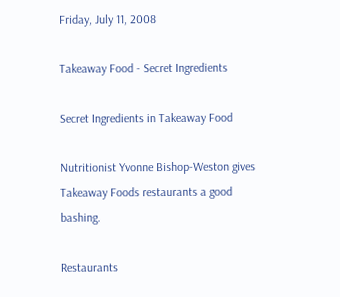Friday, July 11, 2008

Takeaway Food - Secret Ingredients

Secret Ingredients in Takeaway Food

Nutritionist Yvonne Bishop-Weston gives Takeaway Foods restaurants a good bashing.

Restaurants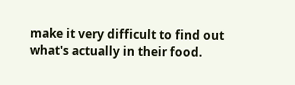make it very difficult to find out what's actually in their food.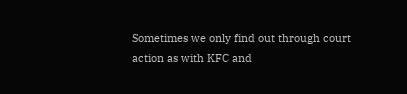Sometimes we only find out through court action as with KFC and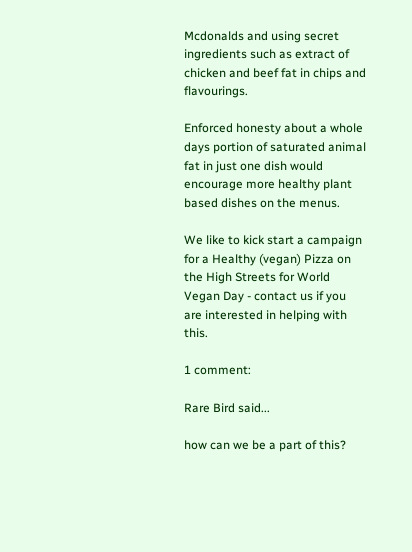Mcdonalds and using secret ingredients such as extract of chicken and beef fat in chips and flavourings.

Enforced honesty about a whole days portion of saturated animal fat in just one dish would encourage more healthy plant based dishes on the menus.

We like to kick start a campaign for a Healthy (vegan) Pizza on the High Streets for World Vegan Day - contact us if you are interested in helping with this.

1 comment:

Rare Bird said...

how can we be a part of this?